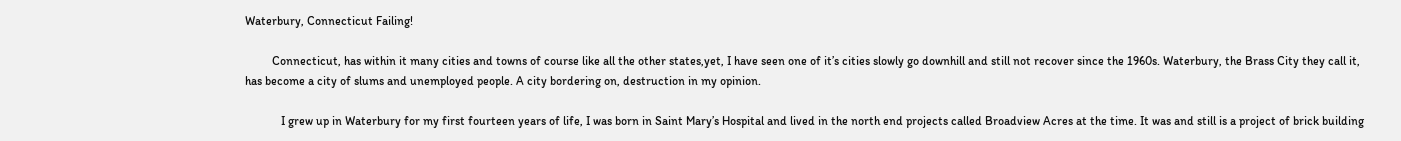Waterbury, Connecticut Failing!

         Connecticut, has within it many cities and towns of course like all the other states,yet, I have seen one of it’s cities slowly go downhill and still not recover since the 1960s. Waterbury, the Brass City they call it, has become a city of slums and unemployed people. A city bordering on, destruction in my opinion.

            I grew up in Waterbury for my first fourteen years of life, I was born in Saint Mary’s Hospital and lived in the north end projects called Broadview Acres at the time. It was and still is a project of brick building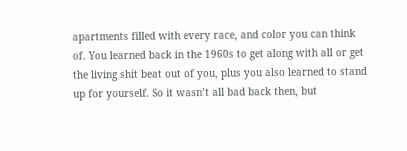apartments filled with every race, and color you can think of. You learned back in the 1960s to get along with all or get the living shit beat out of you, plus you also learned to stand up for yourself. So it wasn’t all bad back then, but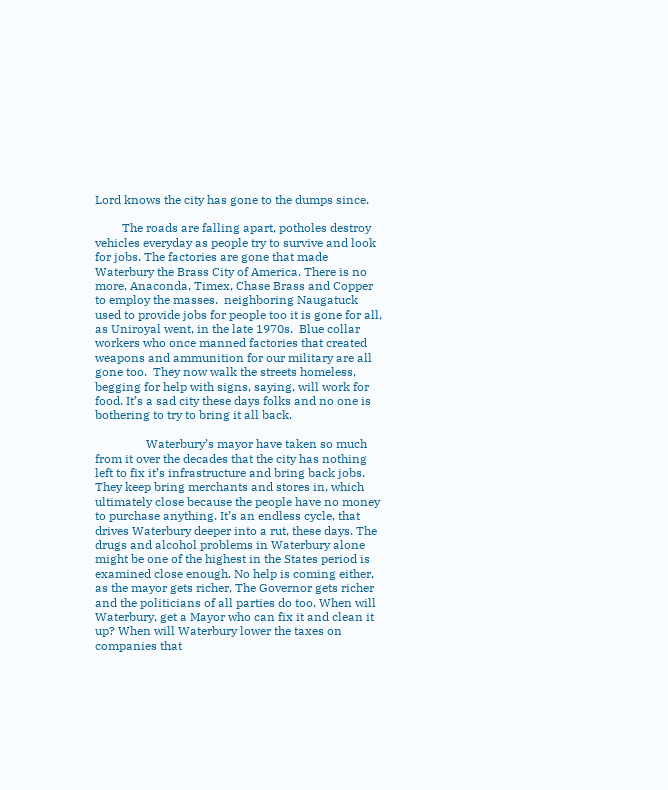Lord knows the city has gone to the dumps since.

         The roads are falling apart, potholes destroy vehicles everyday as people try to survive and look for jobs. The factories are gone that made Waterbury the Brass City of America. There is no more, Anaconda, Timex, Chase Brass and Copper to employ the masses.  neighboring Naugatuck used to provide jobs for people too it is gone for all, as Uniroyal went, in the late 1970s.  Blue collar workers who once manned factories that created weapons and ammunition for our military are all gone too.  They now walk the streets homeless, begging for help with signs, saying, will work for food. It’s a sad city these days folks and no one is bothering to try to bring it all back.

                 Waterbury’s mayor have taken so much from it over the decades that the city has nothing left to fix it’s infrastructure and bring back jobs. They keep bring merchants and stores in, which ultimately close because the people have no money to purchase anything. It’s an endless cycle, that drives Waterbury deeper into a rut, these days. The drugs and alcohol problems in Waterbury alone might be one of the highest in the States period is examined close enough. No help is coming either, as the mayor gets richer, The Governor gets richer and the politicians of all parties do too. When will Waterbury, get a Mayor who can fix it and clean it up? When will Waterbury lower the taxes on companies that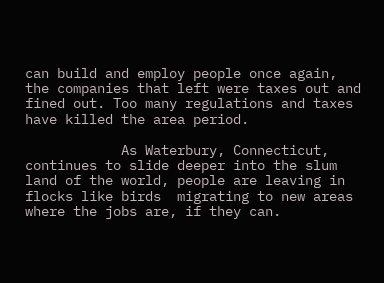can build and employ people once again, the companies that left were taxes out and fined out. Too many regulations and taxes have killed the area period.

            As Waterbury, Connecticut, continues to slide deeper into the slum land of the world, people are leaving in flocks like birds  migrating to new areas where the jobs are, if they can.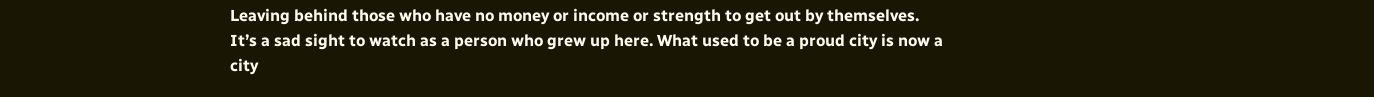Leaving behind those who have no money or income or strength to get out by themselves. It’s a sad sight to watch as a person who grew up here. What used to be a proud city is now a city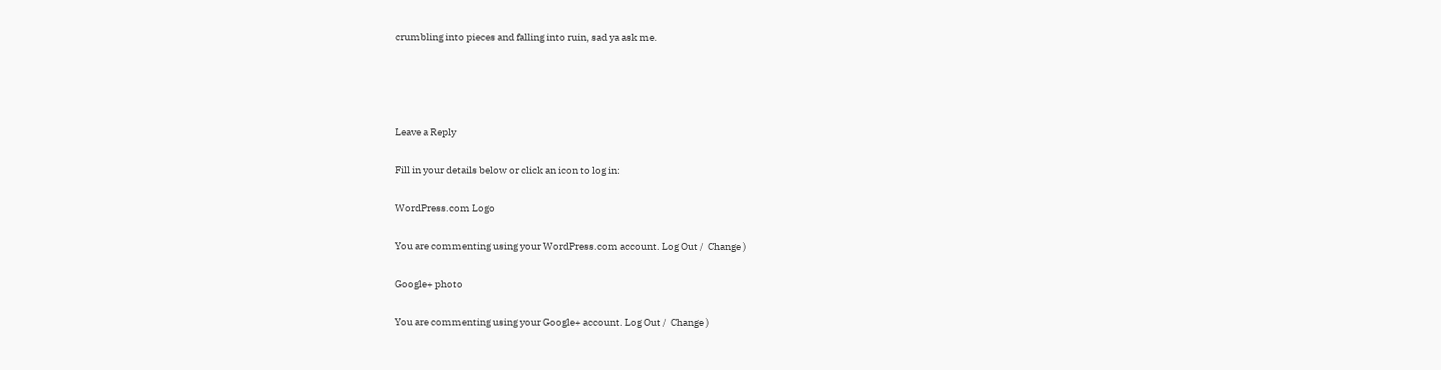crumbling into pieces and falling into ruin, sad ya ask me.




Leave a Reply

Fill in your details below or click an icon to log in:

WordPress.com Logo

You are commenting using your WordPress.com account. Log Out /  Change )

Google+ photo

You are commenting using your Google+ account. Log Out /  Change )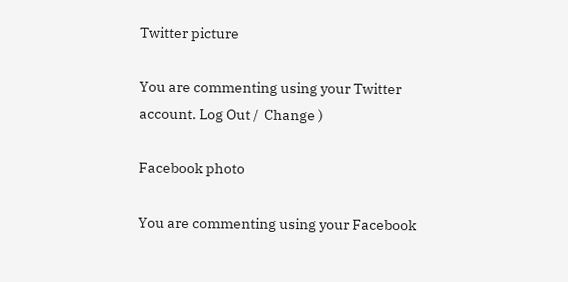Twitter picture

You are commenting using your Twitter account. Log Out /  Change )

Facebook photo

You are commenting using your Facebook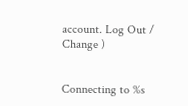account. Log Out /  Change )


Connecting to %s